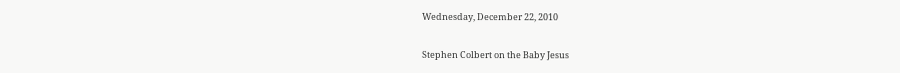Wednesday, December 22, 2010

Stephen Colbert on the Baby Jesus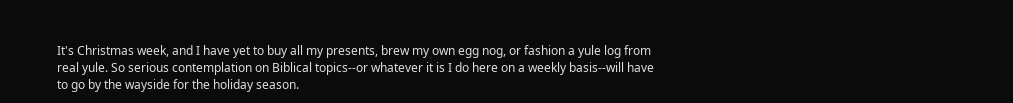It's Christmas week, and I have yet to buy all my presents, brew my own egg nog, or fashion a yule log from real yule. So serious contemplation on Biblical topics--or whatever it is I do here on a weekly basis--will have to go by the wayside for the holiday season.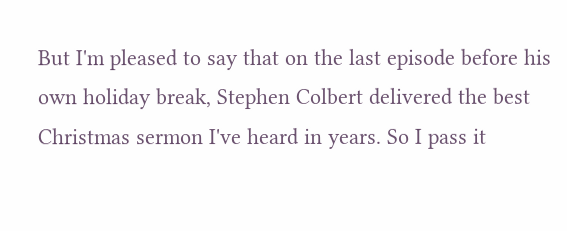But I'm pleased to say that on the last episode before his own holiday break, Stephen Colbert delivered the best Christmas sermon I've heard in years. So I pass it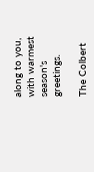along to you, with warmest season's greetings.

The Colbert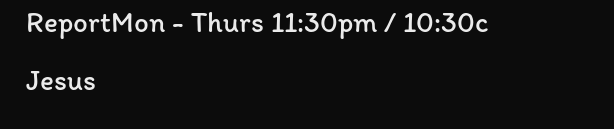ReportMon - Thurs 11:30pm / 10:30c
Jesus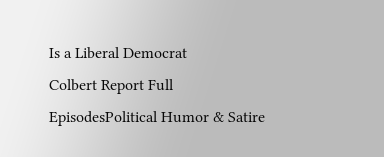Is a Liberal Democrat
Colbert Report Full EpisodesPolitical Humor & Satire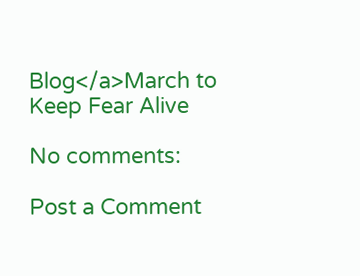Blog</a>March to Keep Fear Alive

No comments:

Post a Comment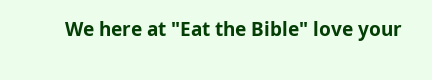We here at "Eat the Bible" love your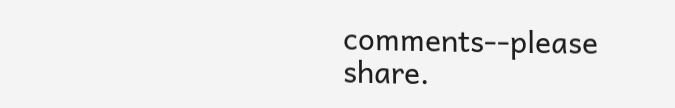comments--please share.